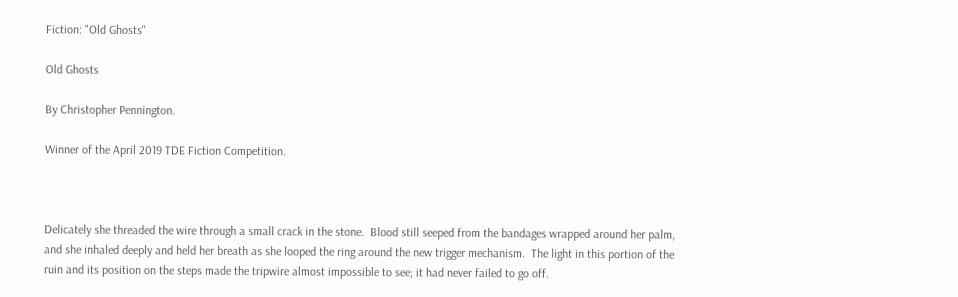Fiction: "Old Ghosts"

Old Ghosts

By Christopher Pennington.

Winner of the April 2019 TDE Fiction Competition.



Delicately she threaded the wire through a small crack in the stone.  Blood still seeped from the bandages wrapped around her palm, and she inhaled deeply and held her breath as she looped the ring around the new trigger mechanism.  The light in this portion of the ruin and its position on the steps made the tripwire almost impossible to see; it had never failed to go off.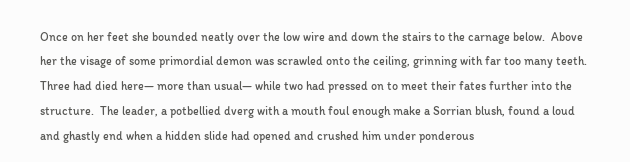Once on her feet she bounded neatly over the low wire and down the stairs to the carnage below.  Above her the visage of some primordial demon was scrawled onto the ceiling, grinning with far too many teeth.  Three had died here— more than usual— while two had pressed on to meet their fates further into the structure.  The leader, a potbellied dverg with a mouth foul enough make a Sorrian blush, found a loud and ghastly end when a hidden slide had opened and crushed him under ponderous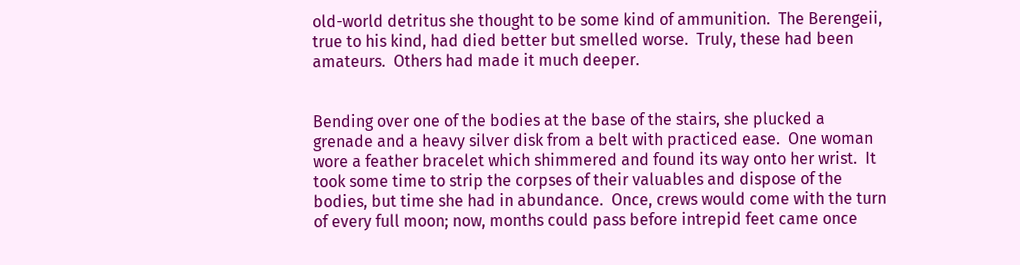old-world detritus she thought to be some kind of ammunition.  The Berengeii, true to his kind, had died better but smelled worse.  Truly, these had been amateurs.  Others had made it much deeper.


Bending over one of the bodies at the base of the stairs, she plucked a grenade and a heavy silver disk from a belt with practiced ease.  One woman wore a feather bracelet which shimmered and found its way onto her wrist.  It took some time to strip the corpses of their valuables and dispose of the bodies, but time she had in abundance.  Once, crews would come with the turn of every full moon; now, months could pass before intrepid feet came once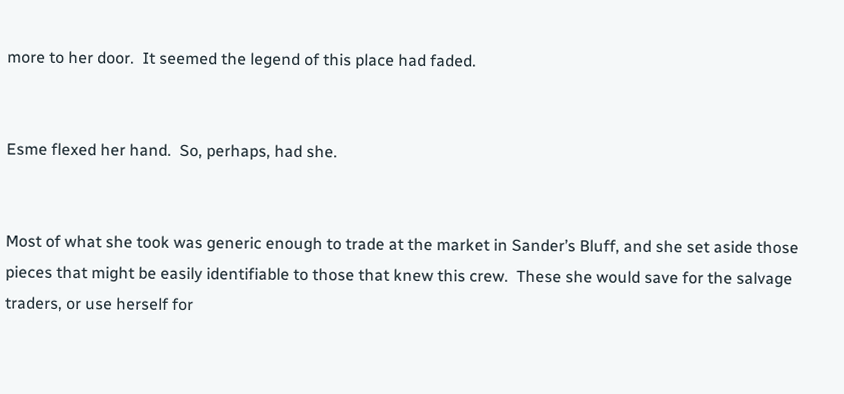more to her door.  It seemed the legend of this place had faded.


Esme flexed her hand.  So, perhaps, had she.


Most of what she took was generic enough to trade at the market in Sander’s Bluff, and she set aside those pieces that might be easily identifiable to those that knew this crew.  These she would save for the salvage traders, or use herself for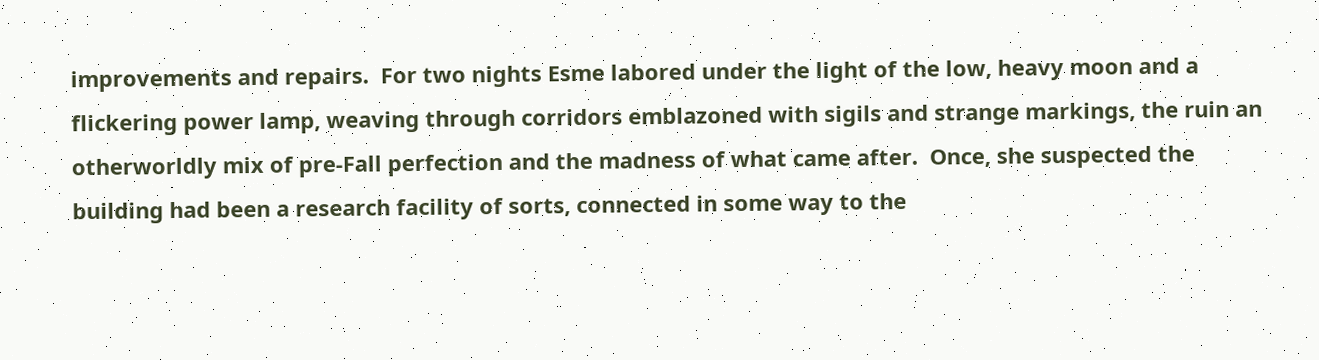improvements and repairs.  For two nights Esme labored under the light of the low, heavy moon and a flickering power lamp, weaving through corridors emblazoned with sigils and strange markings, the ruin an otherworldly mix of pre-Fall perfection and the madness of what came after.  Once, she suspected the building had been a research facility of sorts, connected in some way to the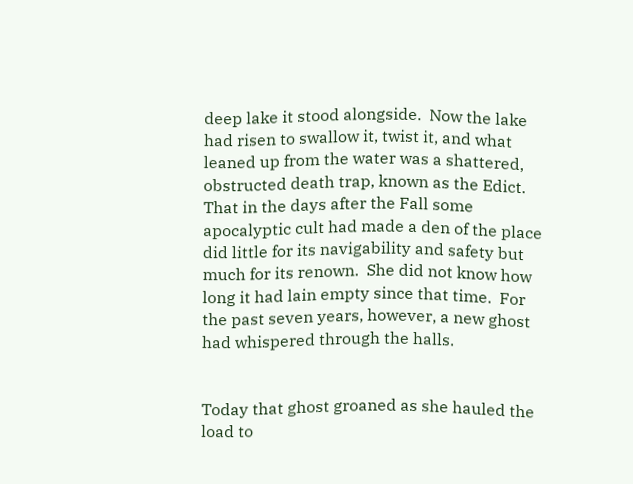deep lake it stood alongside.  Now the lake had risen to swallow it, twist it, and what leaned up from the water was a shattered, obstructed death trap, known as the Edict.  That in the days after the Fall some apocalyptic cult had made a den of the place did little for its navigability and safety but much for its renown.  She did not know how long it had lain empty since that time.  For the past seven years, however, a new ghost had whispered through the halls.


Today that ghost groaned as she hauled the load to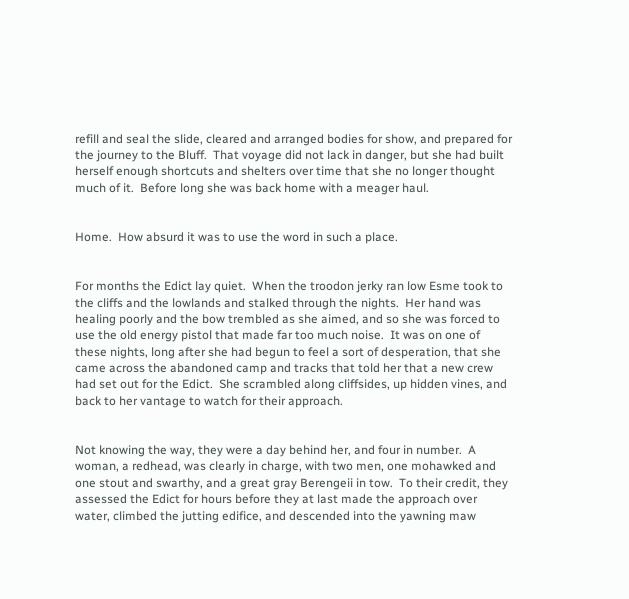refill and seal the slide, cleared and arranged bodies for show, and prepared for the journey to the Bluff.  That voyage did not lack in danger, but she had built herself enough shortcuts and shelters over time that she no longer thought much of it.  Before long she was back home with a meager haul.


Home.  How absurd it was to use the word in such a place.


For months the Edict lay quiet.  When the troodon jerky ran low Esme took to the cliffs and the lowlands and stalked through the nights.  Her hand was healing poorly and the bow trembled as she aimed, and so she was forced to use the old energy pistol that made far too much noise.  It was on one of these nights, long after she had begun to feel a sort of desperation, that she came across the abandoned camp and tracks that told her that a new crew had set out for the Edict.  She scrambled along cliffsides, up hidden vines, and back to her vantage to watch for their approach.


Not knowing the way, they were a day behind her, and four in number.  A woman, a redhead, was clearly in charge, with two men, one mohawked and one stout and swarthy, and a great gray Berengeii in tow.  To their credit, they assessed the Edict for hours before they at last made the approach over water, climbed the jutting edifice, and descended into the yawning maw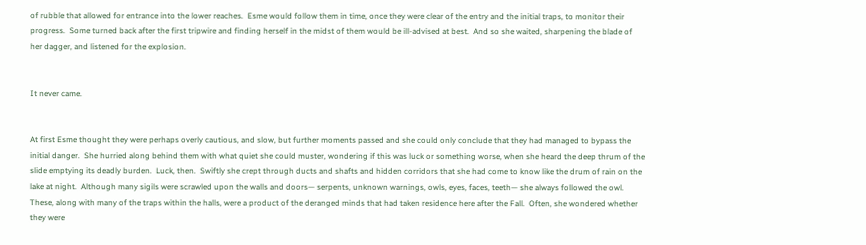of rubble that allowed for entrance into the lower reaches.  Esme would follow them in time, once they were clear of the entry and the initial traps, to monitor their progress.  Some turned back after the first tripwire and finding herself in the midst of them would be ill-advised at best.  And so she waited, sharpening the blade of her dagger, and listened for the explosion.


It never came.


At first Esme thought they were perhaps overly cautious, and slow, but further moments passed and she could only conclude that they had managed to bypass the initial danger.  She hurried along behind them with what quiet she could muster, wondering if this was luck or something worse, when she heard the deep thrum of the slide emptying its deadly burden.  Luck, then.  Swiftly she crept through ducts and shafts and hidden corridors that she had come to know like the drum of rain on the lake at night.  Although many sigils were scrawled upon the walls and doors— serpents, unknown warnings, owls, eyes, faces, teeth— she always followed the owl.  These, along with many of the traps within the halls, were a product of the deranged minds that had taken residence here after the Fall.  Often, she wondered whether they were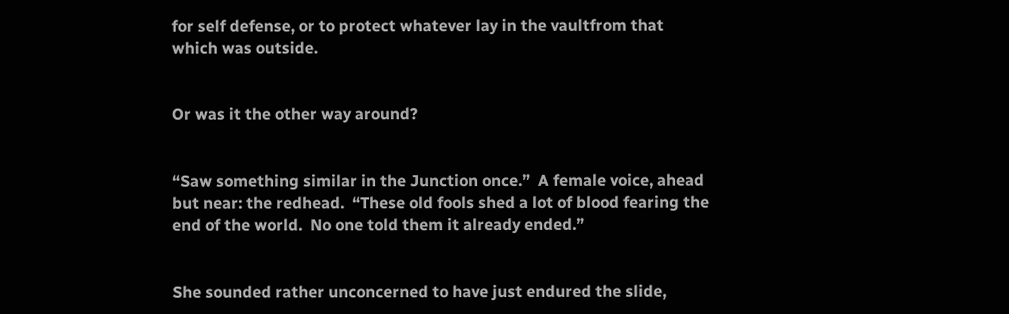for self defense, or to protect whatever lay in the vaultfrom that which was outside.


Or was it the other way around?


“Saw something similar in the Junction once.”  A female voice, ahead but near: the redhead.  “These old fools shed a lot of blood fearing the end of the world.  No one told them it already ended.”


She sounded rather unconcerned to have just endured the slide,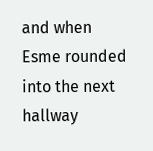and when Esme rounded into the next hallway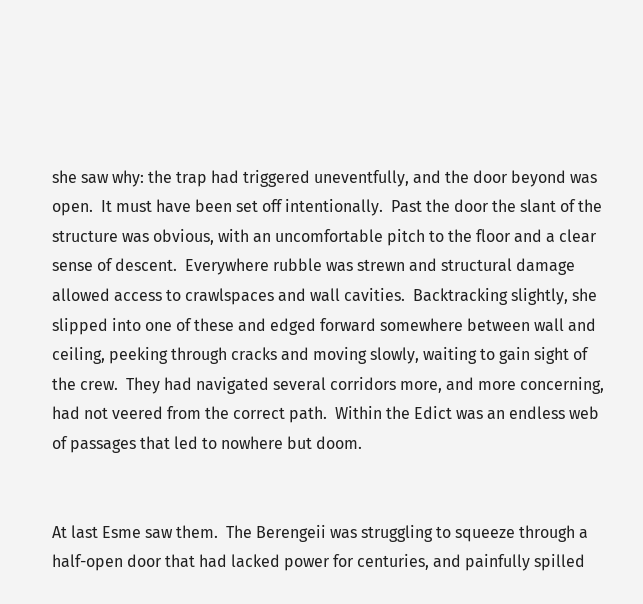she saw why: the trap had triggered uneventfully, and the door beyond was open.  It must have been set off intentionally.  Past the door the slant of the structure was obvious, with an uncomfortable pitch to the floor and a clear sense of descent.  Everywhere rubble was strewn and structural damage allowed access to crawlspaces and wall cavities.  Backtracking slightly, she slipped into one of these and edged forward somewhere between wall and ceiling, peeking through cracks and moving slowly, waiting to gain sight of the crew.  They had navigated several corridors more, and more concerning, had not veered from the correct path.  Within the Edict was an endless web of passages that led to nowhere but doom.


At last Esme saw them.  The Berengeii was struggling to squeeze through a half-open door that had lacked power for centuries, and painfully spilled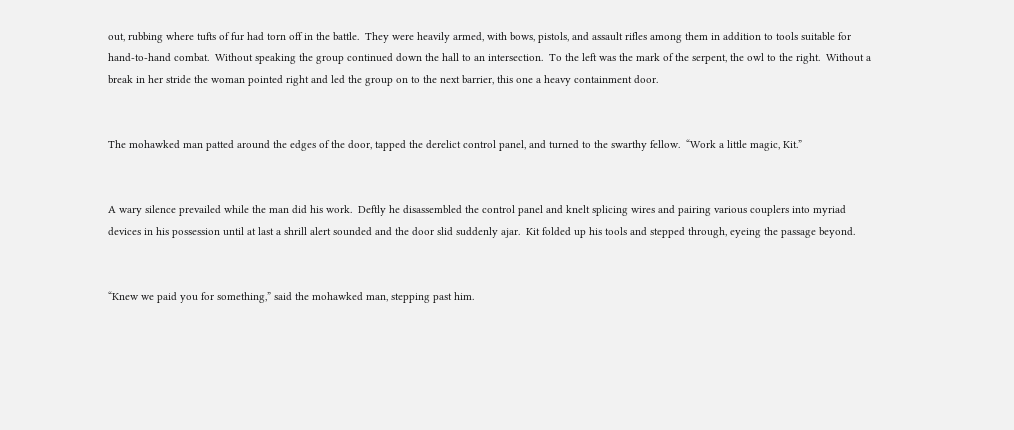out, rubbing where tufts of fur had torn off in the battle.  They were heavily armed, with bows, pistols, and assault rifles among them in addition to tools suitable for hand-to-hand combat.  Without speaking the group continued down the hall to an intersection.  To the left was the mark of the serpent, the owl to the right.  Without a break in her stride the woman pointed right and led the group on to the next barrier, this one a heavy containment door.


The mohawked man patted around the edges of the door, tapped the derelict control panel, and turned to the swarthy fellow.  “Work a little magic, Kit.”


A wary silence prevailed while the man did his work.  Deftly he disassembled the control panel and knelt splicing wires and pairing various couplers into myriad devices in his possession until at last a shrill alert sounded and the door slid suddenly ajar.  Kit folded up his tools and stepped through, eyeing the passage beyond.


“Knew we paid you for something,” said the mohawked man, stepping past him.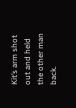Kit’s arm shot out and held the other man back.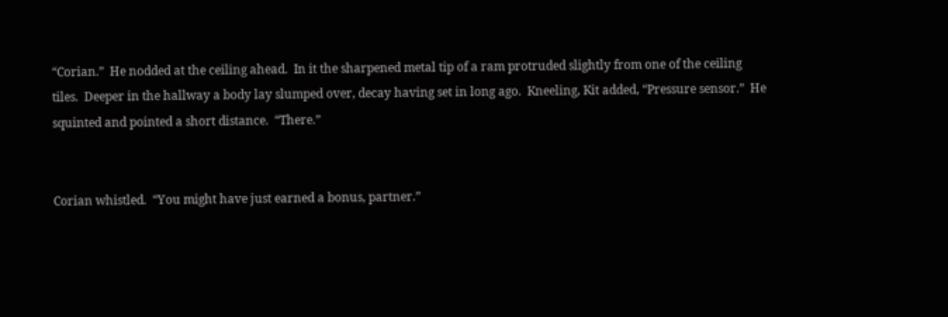“Corian.”  He nodded at the ceiling ahead.  In it the sharpened metal tip of a ram protruded slightly from one of the ceiling tiles.  Deeper in the hallway a body lay slumped over, decay having set in long ago.  Kneeling, Kit added, “Pressure sensor.”  He squinted and pointed a short distance.  “There.”


Corian whistled.  “You might have just earned a bonus, partner.”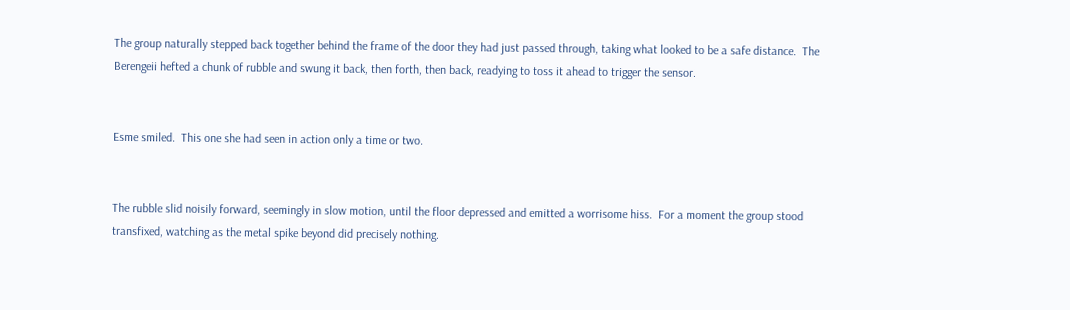The group naturally stepped back together behind the frame of the door they had just passed through, taking what looked to be a safe distance.  The Berengeii hefted a chunk of rubble and swung it back, then forth, then back, readying to toss it ahead to trigger the sensor.


Esme smiled.  This one she had seen in action only a time or two.


The rubble slid noisily forward, seemingly in slow motion, until the floor depressed and emitted a worrisome hiss.  For a moment the group stood transfixed, watching as the metal spike beyond did precisely nothing.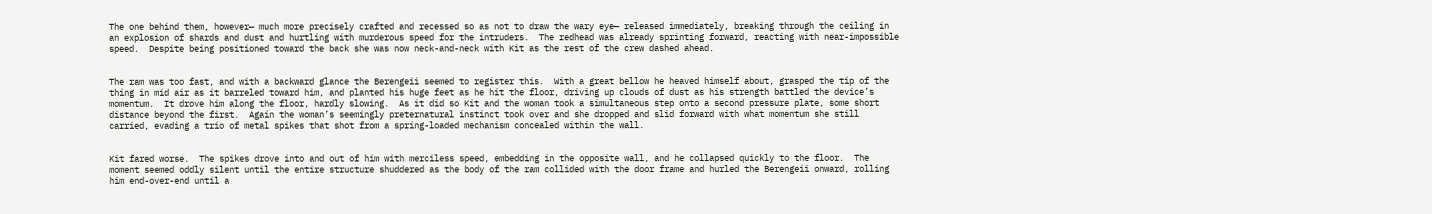The one behind them, however— much more precisely crafted and recessed so as not to draw the wary eye— released immediately, breaking through the ceiling in an explosion of shards and dust and hurtling with murderous speed for the intruders.  The redhead was already sprinting forward, reacting with near-impossible speed.  Despite being positioned toward the back she was now neck-and-neck with Kit as the rest of the crew dashed ahead.


The ram was too fast, and with a backward glance the Berengeii seemed to register this.  With a great bellow he heaved himself about, grasped the tip of the thing in mid air as it barreled toward him, and planted his huge feet as he hit the floor, driving up clouds of dust as his strength battled the device’s momentum.  It drove him along the floor, hardly slowing.  As it did so Kit and the woman took a simultaneous step onto a second pressure plate, some short distance beyond the first.  Again the woman’s seemingly preternatural instinct took over and she dropped and slid forward with what momentum she still carried, evading a trio of metal spikes that shot from a spring-loaded mechanism concealed within the wall.


Kit fared worse.  The spikes drove into and out of him with merciless speed, embedding in the opposite wall, and he collapsed quickly to the floor.  The moment seemed oddly silent until the entire structure shuddered as the body of the ram collided with the door frame and hurled the Berengeii onward, rolling him end-over-end until a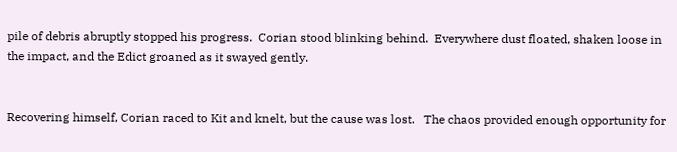pile of debris abruptly stopped his progress.  Corian stood blinking behind.  Everywhere dust floated, shaken loose in the impact, and the Edict groaned as it swayed gently.


Recovering himself, Corian raced to Kit and knelt, but the cause was lost.   The chaos provided enough opportunity for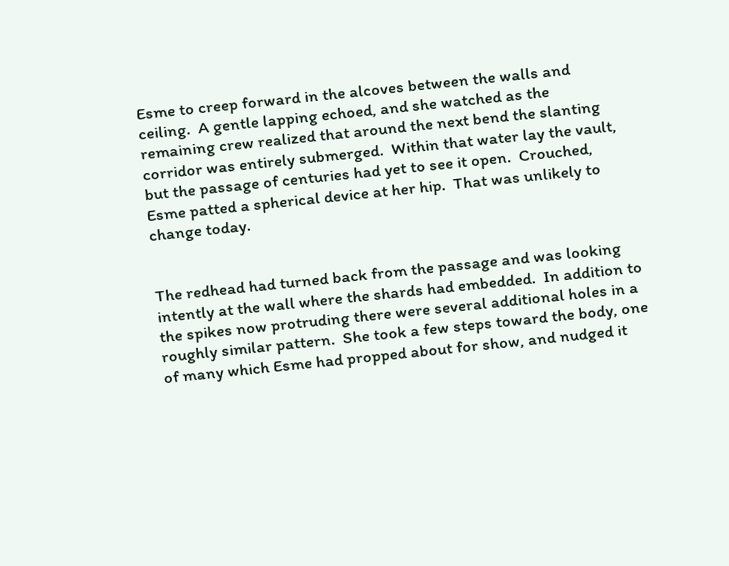Esme to creep forward in the alcoves between the walls and ceiling.  A gentle lapping echoed, and she watched as the remaining crew realized that around the next bend the slanting corridor was entirely submerged.  Within that water lay the vault, but the passage of centuries had yet to see it open.  Crouched, Esme patted a spherical device at her hip.  That was unlikely to change today.


The redhead had turned back from the passage and was looking intently at the wall where the shards had embedded.  In addition to the spikes now protruding there were several additional holes in a roughly similar pattern.  She took a few steps toward the body, one of many which Esme had propped about for show, and nudged it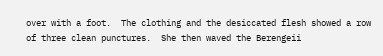over with a foot.  The clothing and the desiccated flesh showed a row of three clean punctures.  She then waved the Berengeii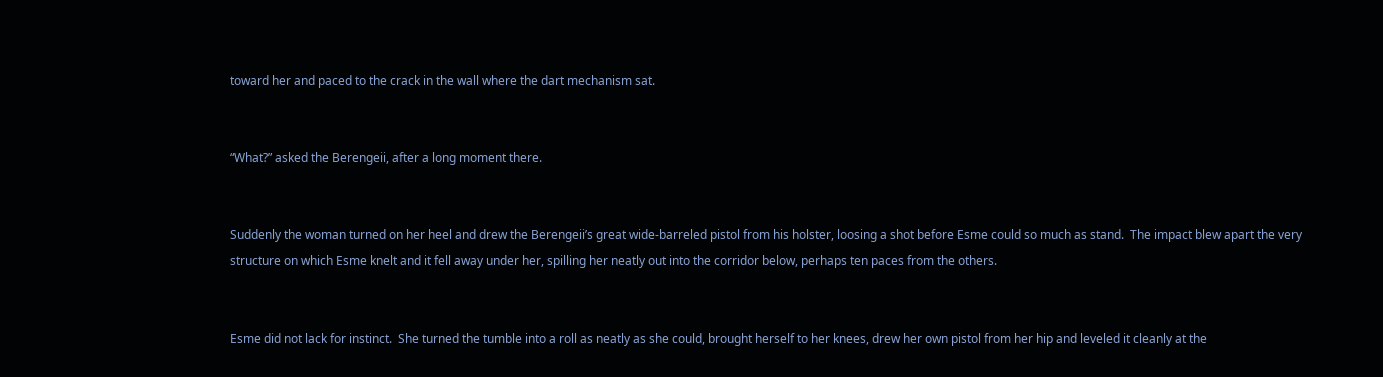toward her and paced to the crack in the wall where the dart mechanism sat.


“What?” asked the Berengeii, after a long moment there.


Suddenly the woman turned on her heel and drew the Berengeii’s great wide-barreled pistol from his holster, loosing a shot before Esme could so much as stand.  The impact blew apart the very structure on which Esme knelt and it fell away under her, spilling her neatly out into the corridor below, perhaps ten paces from the others.


Esme did not lack for instinct.  She turned the tumble into a roll as neatly as she could, brought herself to her knees, drew her own pistol from her hip and leveled it cleanly at the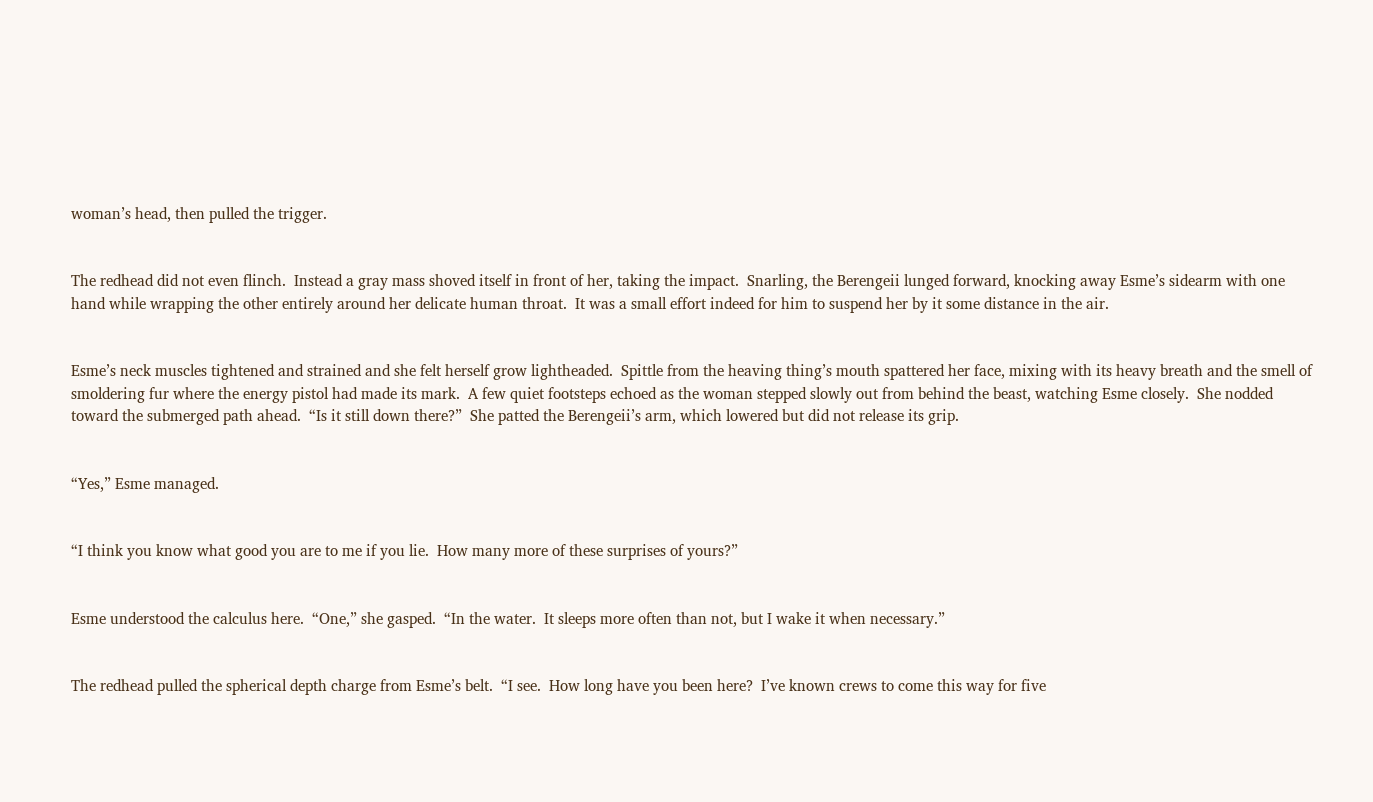woman’s head, then pulled the trigger.


The redhead did not even flinch.  Instead a gray mass shoved itself in front of her, taking the impact.  Snarling, the Berengeii lunged forward, knocking away Esme’s sidearm with one hand while wrapping the other entirely around her delicate human throat.  It was a small effort indeed for him to suspend her by it some distance in the air.


Esme’s neck muscles tightened and strained and she felt herself grow lightheaded.  Spittle from the heaving thing’s mouth spattered her face, mixing with its heavy breath and the smell of smoldering fur where the energy pistol had made its mark.  A few quiet footsteps echoed as the woman stepped slowly out from behind the beast, watching Esme closely.  She nodded toward the submerged path ahead.  “Is it still down there?”  She patted the Berengeii’s arm, which lowered but did not release its grip.


“Yes,” Esme managed.


“I think you know what good you are to me if you lie.  How many more of these surprises of yours?”


Esme understood the calculus here.  “One,” she gasped.  “In the water.  It sleeps more often than not, but I wake it when necessary.”


The redhead pulled the spherical depth charge from Esme’s belt.  “I see.  How long have you been here?  I’ve known crews to come this way for five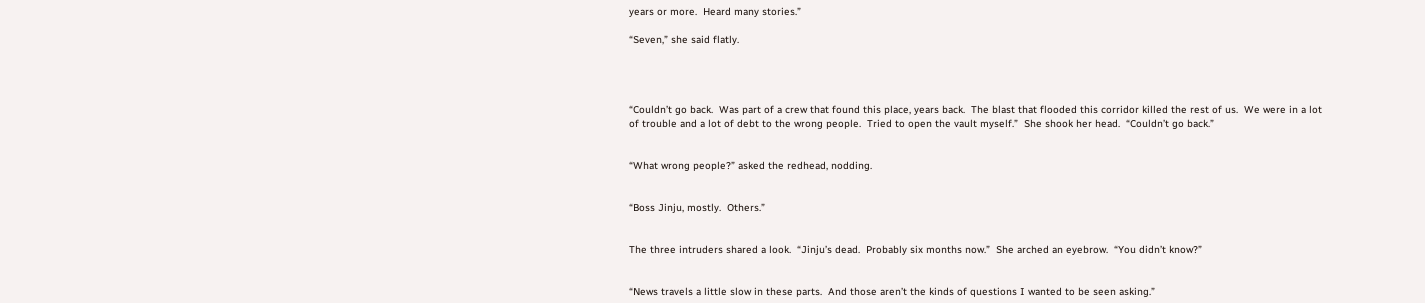years or more.  Heard many stories.”

“Seven,” she said flatly.




“Couldn’t go back.  Was part of a crew that found this place, years back.  The blast that flooded this corridor killed the rest of us.  We were in a lot of trouble and a lot of debt to the wrong people.  Tried to open the vault myself.”  She shook her head.  “Couldn’t go back.”


“What wrong people?” asked the redhead, nodding.


“Boss Jinju, mostly.  Others.”


The three intruders shared a look.  “Jinju’s dead.  Probably six months now.”  She arched an eyebrow.  “You didn’t know?”


“News travels a little slow in these parts.  And those aren’t the kinds of questions I wanted to be seen asking.”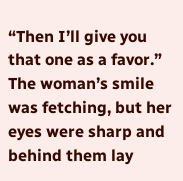“Then I’ll give you that one as a favor.”  The woman’s smile was fetching, but her eyes were sharp and behind them lay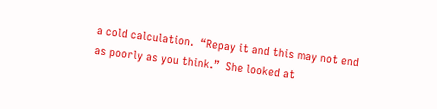a cold calculation.  “Repay it and this may not end as poorly as you think.”  She looked at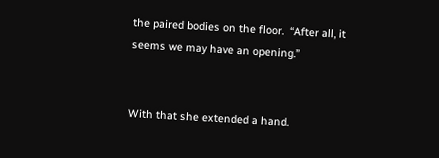the paired bodies on the floor.  “After all, it seems we may have an opening.”


With that she extended a hand.